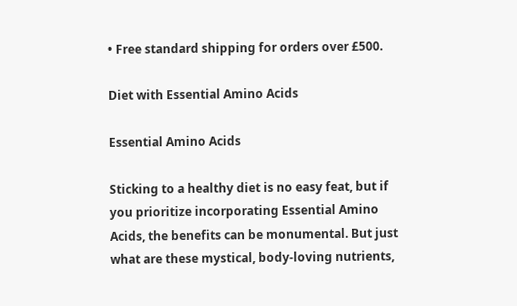• Free standard shipping for orders over £500.

Diet with Essential Amino Acids

Essential Amino Acids

Sticking to a healthy diet is no easy feat, but if you prioritize incorporating Essential Amino Acids, the benefits can be monumental. But just what are these mystical, body-loving nutrients,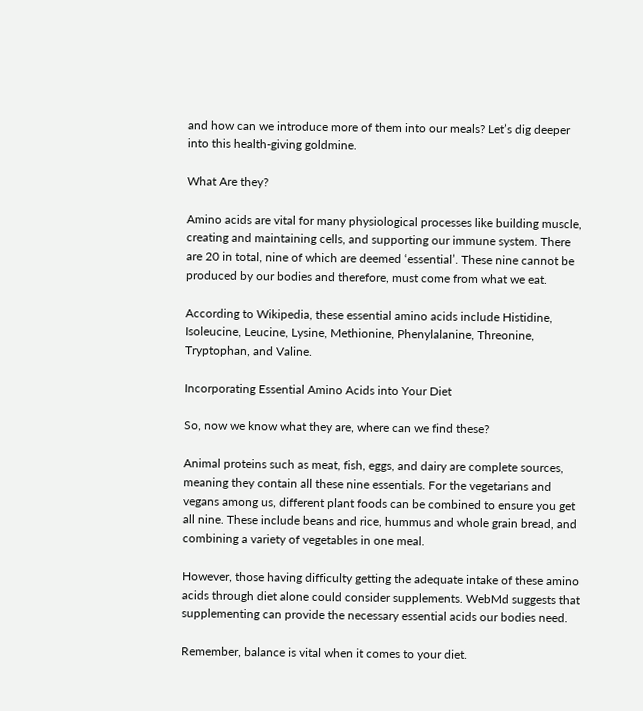and how can we introduce more of them into our meals? Let’s dig deeper into this health-giving goldmine.

What Are they?

Amino acids are vital for many physiological processes like building muscle, creating and maintaining cells, and supporting our immune system. There are 20 in total, nine of which are deemed ‘essential’. These nine cannot be produced by our bodies and therefore, must come from what we eat.

According to Wikipedia, these essential amino acids include Histidine, Isoleucine, Leucine, Lysine, Methionine, Phenylalanine, Threonine, Tryptophan, and Valine.

Incorporating Essential Amino Acids into Your Diet

So, now we know what they are, where can we find these?

Animal proteins such as meat, fish, eggs, and dairy are complete sources, meaning they contain all these nine essentials. For the vegetarians and vegans among us, different plant foods can be combined to ensure you get all nine. These include beans and rice, hummus and whole grain bread, and combining a variety of vegetables in one meal.

However, those having difficulty getting the adequate intake of these amino acids through diet alone could consider supplements. WebMd suggests that supplementing can provide the necessary essential acids our bodies need.

Remember, balance is vital when it comes to your diet.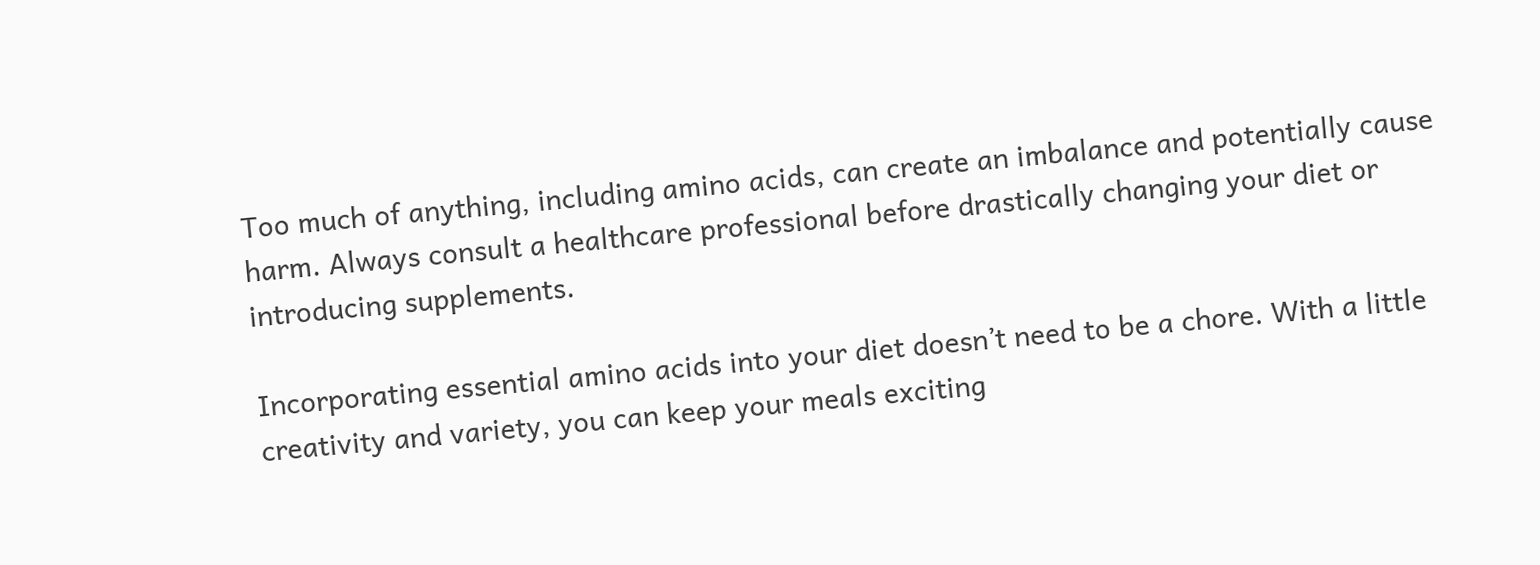Too much of anything, including amino acids, can create an imbalance and potentially cause harm. Always consult a healthcare professional before drastically changing your diet or introducing supplements.

Incorporating essential amino acids into your diet doesn’t need to be a chore. With a little creativity and variety, you can keep your meals exciting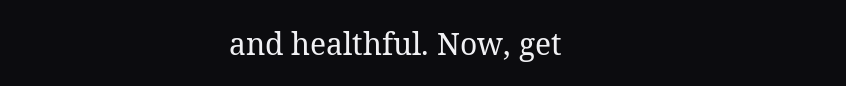and healthful. Now, get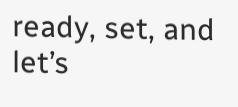ready, set, and let’s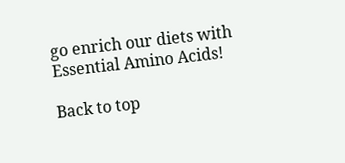go enrich our diets with Essential Amino Acids!

Back to top